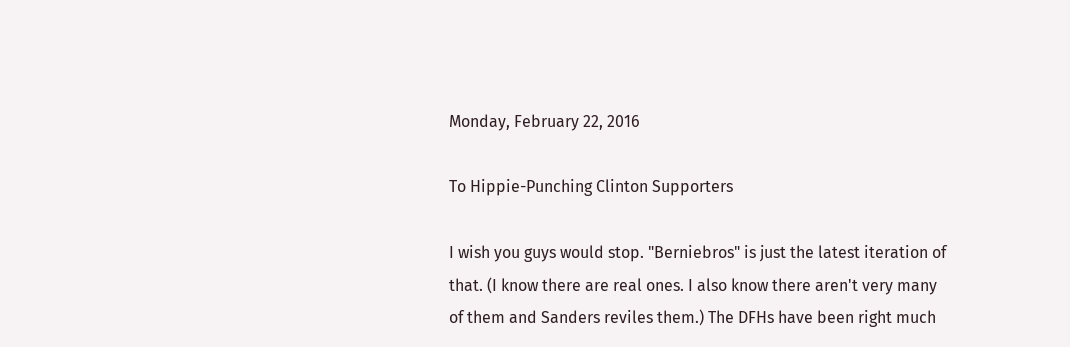Monday, February 22, 2016

To Hippie-Punching Clinton Supporters

I wish you guys would stop. "Berniebros" is just the latest iteration of that. (I know there are real ones. I also know there aren't very many of them and Sanders reviles them.) The DFHs have been right much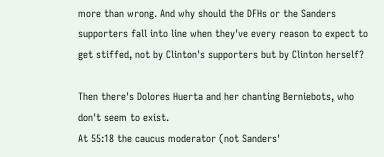more than wrong. And why should the DFHs or the Sanders supporters fall into line when they've every reason to expect to get stiffed, not by Clinton's supporters but by Clinton herself?

Then there's Dolores Huerta and her chanting Berniebots, who don't seem to exist.
At 55:18 the caucus moderator (not Sanders'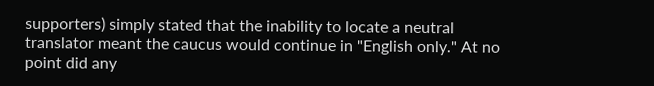supporters) simply stated that the inability to locate a neutral translator meant the caucus would continue in "English only." At no point did any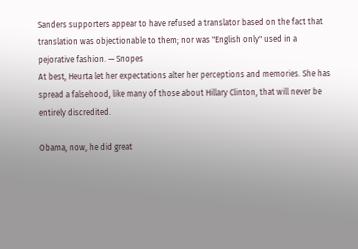Sanders supporters appear to have refused a translator based on the fact that translation was objectionable to them; nor was "English only" used in a pejorative fashion. — Snopes
At best, Heurta let her expectations alter her perceptions and memories. She has spread a falsehood, like many of those about Hillary Clinton, that will never be entirely discredited.

Obama, now, he did great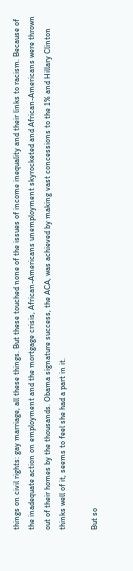things on civil rights: gay marriage, all these things. But these touched none of the issues of income inequality and their links to racism. Because of the inadequate action on employment and the mortgage crisis, African-Americans unemployment skyrocketed and African-Americans were thrown out of their homes by the thousands. Obama signature success, the ACA, was achieved by making vast concessions to the 1% and Hillary Clinton thinks well of it, seems to feel she had a part in it.

But so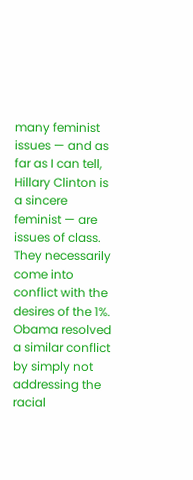many feminist issues — and as far as I can tell, Hillary Clinton is a sincere feminist — are issues of class. They necessarily come into conflict with the desires of the 1%. Obama resolved a similar conflict by simply not addressing the racial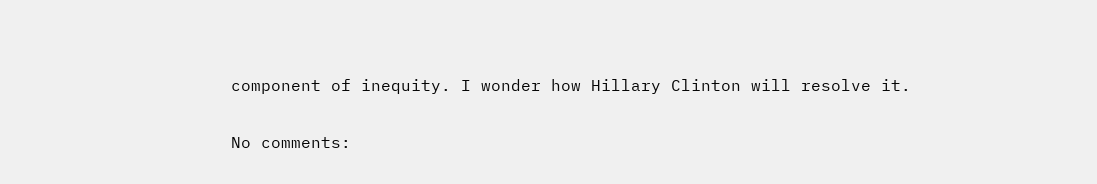component of inequity. I wonder how Hillary Clinton will resolve it.

No comments: